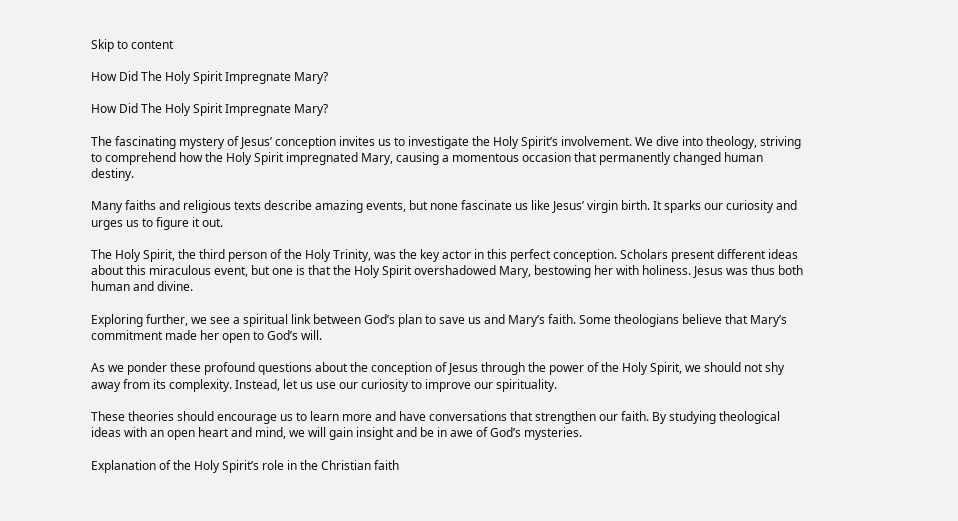Skip to content

How Did The Holy Spirit Impregnate Mary?

How Did The Holy Spirit Impregnate Mary?

The fascinating mystery of Jesus’ conception invites us to investigate the Holy Spirit’s involvement. We dive into theology, striving to comprehend how the Holy Spirit impregnated Mary, causing a momentous occasion that permanently changed human destiny.

Many faiths and religious texts describe amazing events, but none fascinate us like Jesus’ virgin birth. It sparks our curiosity and urges us to figure it out.

The Holy Spirit, the third person of the Holy Trinity, was the key actor in this perfect conception. Scholars present different ideas about this miraculous event, but one is that the Holy Spirit overshadowed Mary, bestowing her with holiness. Jesus was thus both human and divine.

Exploring further, we see a spiritual link between God’s plan to save us and Mary’s faith. Some theologians believe that Mary’s commitment made her open to God’s will.

As we ponder these profound questions about the conception of Jesus through the power of the Holy Spirit, we should not shy away from its complexity. Instead, let us use our curiosity to improve our spirituality.

These theories should encourage us to learn more and have conversations that strengthen our faith. By studying theological ideas with an open heart and mind, we will gain insight and be in awe of God’s mysteries.

Explanation of the Holy Spirit’s role in the Christian faith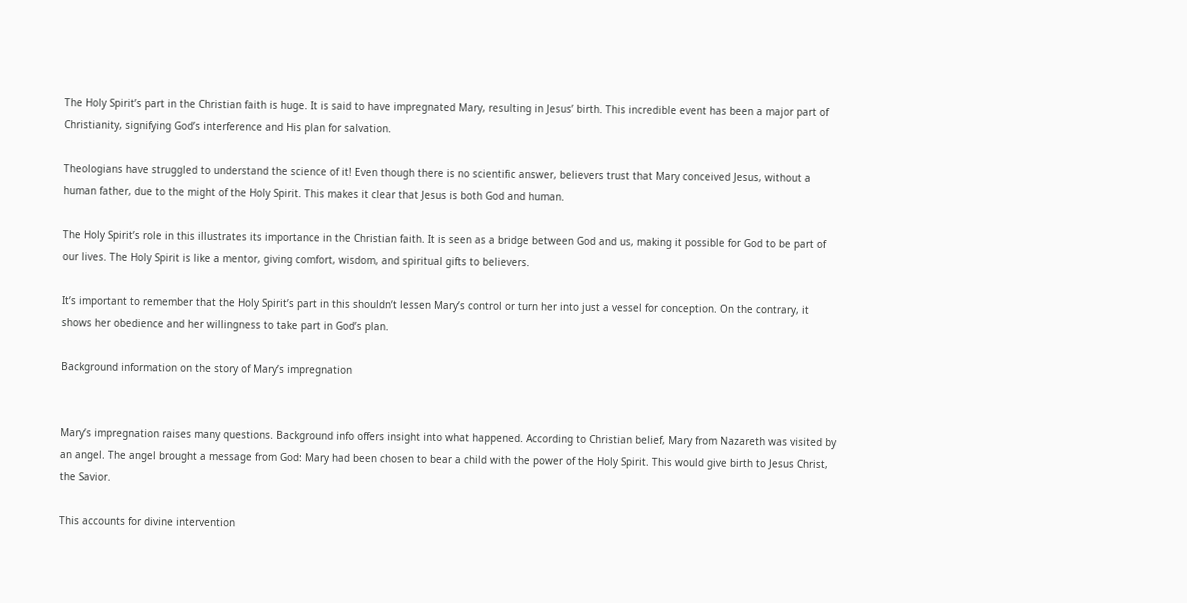The Holy Spirit’s part in the Christian faith is huge. It is said to have impregnated Mary, resulting in Jesus’ birth. This incredible event has been a major part of Christianity, signifying God’s interference and His plan for salvation.

Theologians have struggled to understand the science of it! Even though there is no scientific answer, believers trust that Mary conceived Jesus, without a human father, due to the might of the Holy Spirit. This makes it clear that Jesus is both God and human.

The Holy Spirit’s role in this illustrates its importance in the Christian faith. It is seen as a bridge between God and us, making it possible for God to be part of our lives. The Holy Spirit is like a mentor, giving comfort, wisdom, and spiritual gifts to believers.

It’s important to remember that the Holy Spirit’s part in this shouldn’t lessen Mary’s control or turn her into just a vessel for conception. On the contrary, it shows her obedience and her willingness to take part in God’s plan.

Background information on the story of Mary’s impregnation


Mary’s impregnation raises many questions. Background info offers insight into what happened. According to Christian belief, Mary from Nazareth was visited by an angel. The angel brought a message from God: Mary had been chosen to bear a child with the power of the Holy Spirit. This would give birth to Jesus Christ, the Savior.

This accounts for divine intervention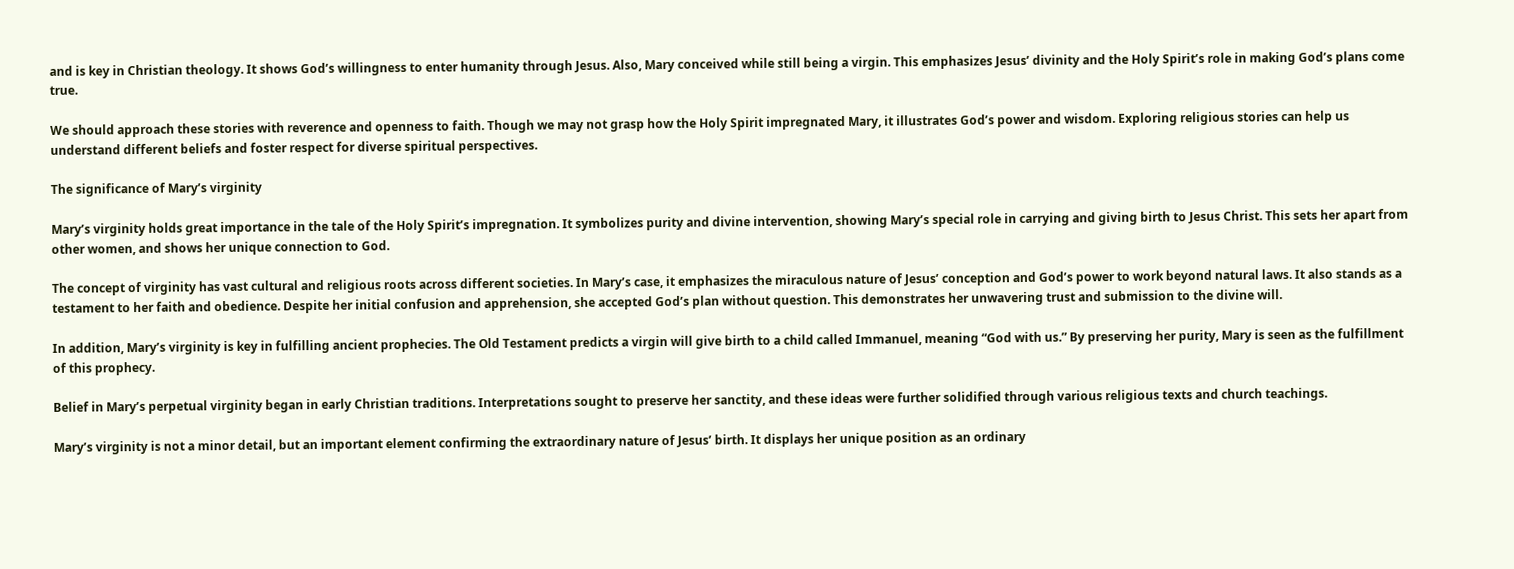and is key in Christian theology. It shows God’s willingness to enter humanity through Jesus. Also, Mary conceived while still being a virgin. This emphasizes Jesus’ divinity and the Holy Spirit’s role in making God’s plans come true.

We should approach these stories with reverence and openness to faith. Though we may not grasp how the Holy Spirit impregnated Mary, it illustrates God’s power and wisdom. Exploring religious stories can help us understand different beliefs and foster respect for diverse spiritual perspectives.

The significance of Mary’s virginity

Mary’s virginity holds great importance in the tale of the Holy Spirit’s impregnation. It symbolizes purity and divine intervention, showing Mary’s special role in carrying and giving birth to Jesus Christ. This sets her apart from other women, and shows her unique connection to God.

The concept of virginity has vast cultural and religious roots across different societies. In Mary’s case, it emphasizes the miraculous nature of Jesus’ conception and God’s power to work beyond natural laws. It also stands as a testament to her faith and obedience. Despite her initial confusion and apprehension, she accepted God’s plan without question. This demonstrates her unwavering trust and submission to the divine will.

In addition, Mary’s virginity is key in fulfilling ancient prophecies. The Old Testament predicts a virgin will give birth to a child called Immanuel, meaning “God with us.” By preserving her purity, Mary is seen as the fulfillment of this prophecy.

Belief in Mary’s perpetual virginity began in early Christian traditions. Interpretations sought to preserve her sanctity, and these ideas were further solidified through various religious texts and church teachings.

Mary’s virginity is not a minor detail, but an important element confirming the extraordinary nature of Jesus’ birth. It displays her unique position as an ordinary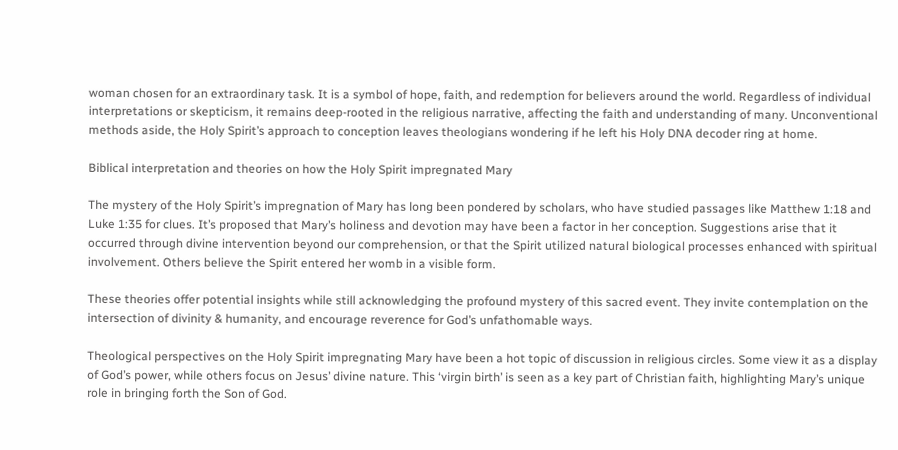woman chosen for an extraordinary task. It is a symbol of hope, faith, and redemption for believers around the world. Regardless of individual interpretations or skepticism, it remains deep-rooted in the religious narrative, affecting the faith and understanding of many. Unconventional methods aside, the Holy Spirit’s approach to conception leaves theologians wondering if he left his Holy DNA decoder ring at home.

Biblical interpretation and theories on how the Holy Spirit impregnated Mary

The mystery of the Holy Spirit’s impregnation of Mary has long been pondered by scholars, who have studied passages like Matthew 1:18 and Luke 1:35 for clues. It’s proposed that Mary’s holiness and devotion may have been a factor in her conception. Suggestions arise that it occurred through divine intervention beyond our comprehension, or that the Spirit utilized natural biological processes enhanced with spiritual involvement. Others believe the Spirit entered her womb in a visible form.

These theories offer potential insights while still acknowledging the profound mystery of this sacred event. They invite contemplation on the intersection of divinity & humanity, and encourage reverence for God’s unfathomable ways.

Theological perspectives on the Holy Spirit impregnating Mary have been a hot topic of discussion in religious circles. Some view it as a display of God’s power, while others focus on Jesus’ divine nature. This ‘virgin birth’ is seen as a key part of Christian faith, highlighting Mary’s unique role in bringing forth the Son of God.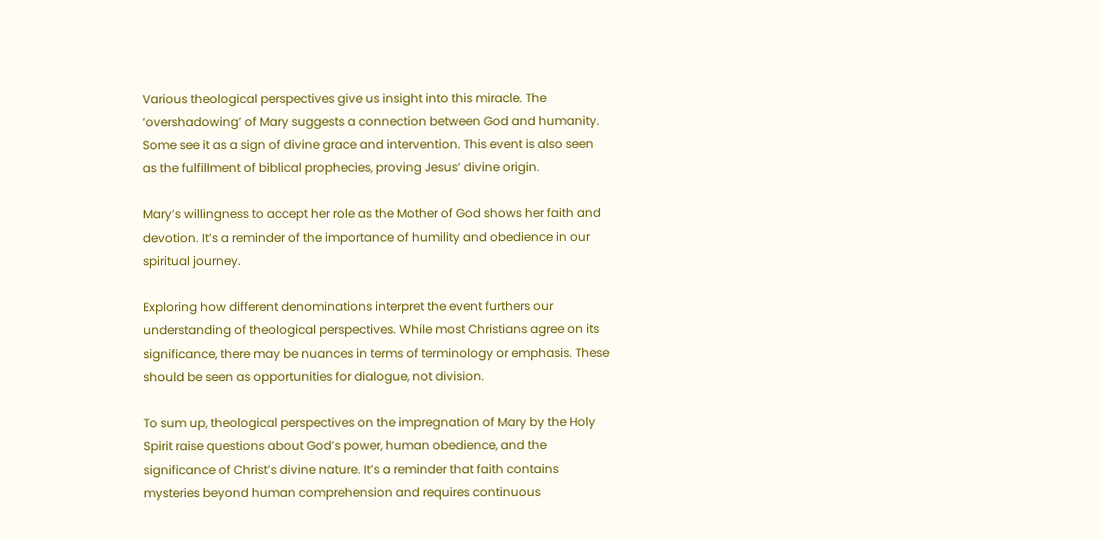Various theological perspectives give us insight into this miracle. The ‘overshadowing’ of Mary suggests a connection between God and humanity. Some see it as a sign of divine grace and intervention. This event is also seen as the fulfillment of biblical prophecies, proving Jesus’ divine origin.

Mary’s willingness to accept her role as the Mother of God shows her faith and devotion. It’s a reminder of the importance of humility and obedience in our spiritual journey.

Exploring how different denominations interpret the event furthers our understanding of theological perspectives. While most Christians agree on its significance, there may be nuances in terms of terminology or emphasis. These should be seen as opportunities for dialogue, not division.

To sum up, theological perspectives on the impregnation of Mary by the Holy Spirit raise questions about God’s power, human obedience, and the significance of Christ’s divine nature. It’s a reminder that faith contains mysteries beyond human comprehension and requires continuous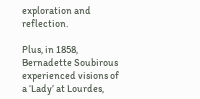exploration and reflection.

Plus, in 1858, Bernadette Soubirous experienced visions of a ‘Lady’ at Lourdes,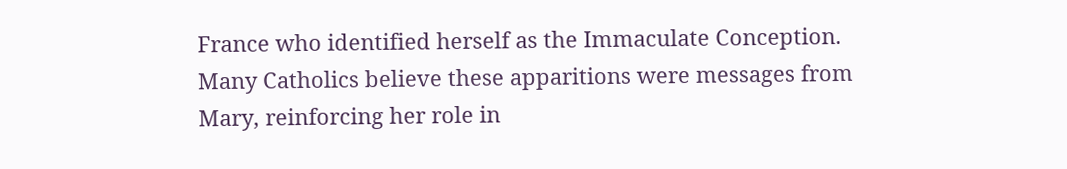France who identified herself as the Immaculate Conception. Many Catholics believe these apparitions were messages from Mary, reinforcing her role in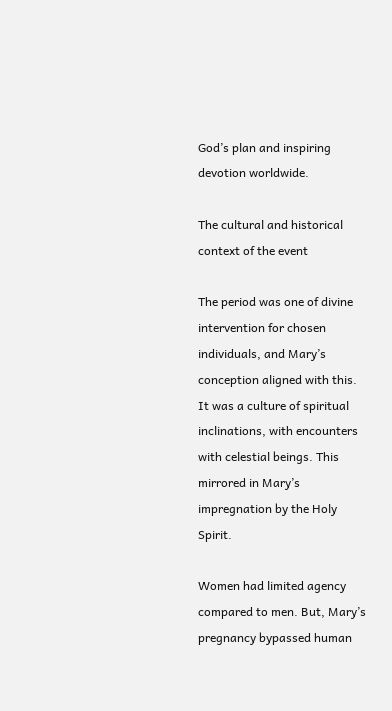God’s plan and inspiring devotion worldwide.

The cultural and historical context of the event

The period was one of divine intervention for chosen individuals, and Mary’s conception aligned with this. It was a culture of spiritual inclinations, with encounters with celestial beings. This mirrored in Mary’s impregnation by the Holy Spirit.

Women had limited agency compared to men. But, Mary’s pregnancy bypassed human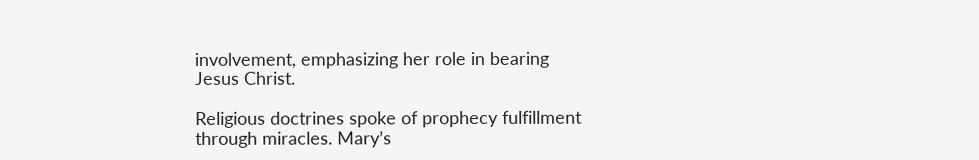involvement, emphasizing her role in bearing Jesus Christ.

Religious doctrines spoke of prophecy fulfillment through miracles. Mary’s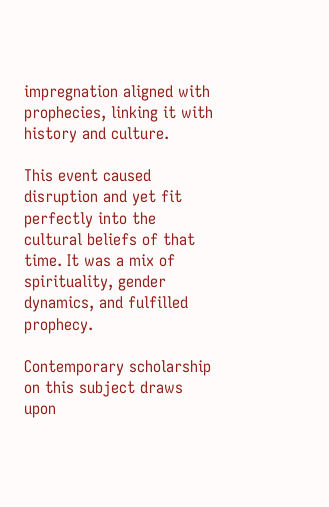impregnation aligned with prophecies, linking it with history and culture.

This event caused disruption and yet fit perfectly into the cultural beliefs of that time. It was a mix of spirituality, gender dynamics, and fulfilled prophecy.

Contemporary scholarship on this subject draws upon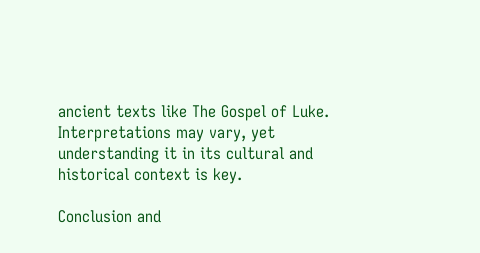ancient texts like The Gospel of Luke. Interpretations may vary, yet understanding it in its cultural and historical context is key.

Conclusion and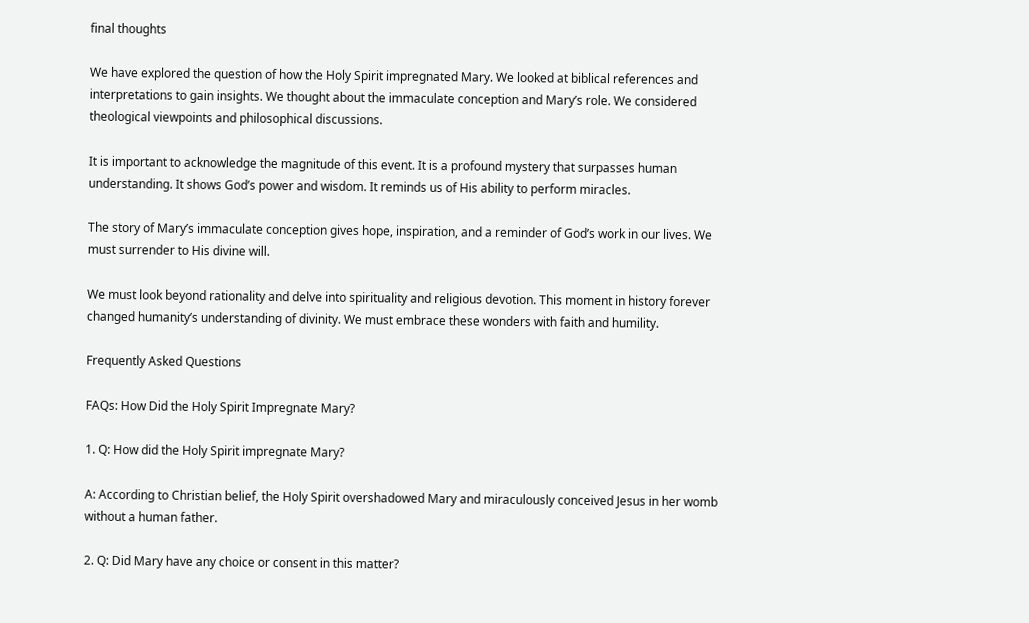final thoughts

We have explored the question of how the Holy Spirit impregnated Mary. We looked at biblical references and interpretations to gain insights. We thought about the immaculate conception and Mary’s role. We considered theological viewpoints and philosophical discussions.

It is important to acknowledge the magnitude of this event. It is a profound mystery that surpasses human understanding. It shows God’s power and wisdom. It reminds us of His ability to perform miracles.

The story of Mary’s immaculate conception gives hope, inspiration, and a reminder of God’s work in our lives. We must surrender to His divine will.

We must look beyond rationality and delve into spirituality and religious devotion. This moment in history forever changed humanity’s understanding of divinity. We must embrace these wonders with faith and humility.

Frequently Asked Questions

FAQs: How Did the Holy Spirit Impregnate Mary?

1. Q: How did the Holy Spirit impregnate Mary?

A: According to Christian belief, the Holy Spirit overshadowed Mary and miraculously conceived Jesus in her womb without a human father.

2. Q: Did Mary have any choice or consent in this matter?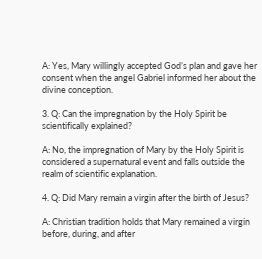A: Yes, Mary willingly accepted God’s plan and gave her consent when the angel Gabriel informed her about the divine conception.

3. Q: Can the impregnation by the Holy Spirit be scientifically explained?

A: No, the impregnation of Mary by the Holy Spirit is considered a supernatural event and falls outside the realm of scientific explanation.

4. Q: Did Mary remain a virgin after the birth of Jesus?

A: Christian tradition holds that Mary remained a virgin before, during, and after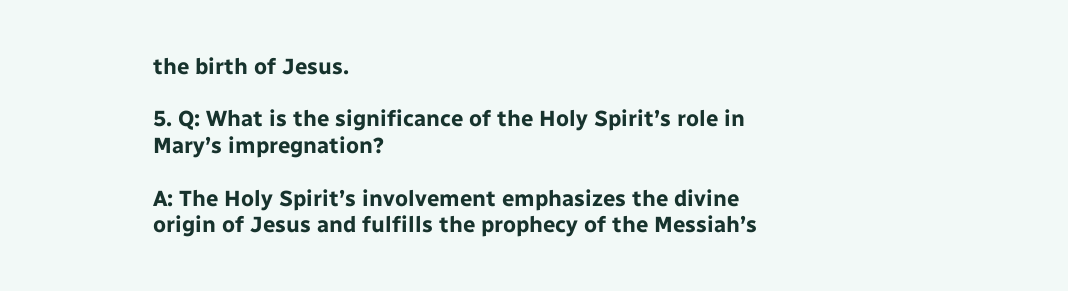the birth of Jesus.

5. Q: What is the significance of the Holy Spirit’s role in Mary’s impregnation?

A: The Holy Spirit’s involvement emphasizes the divine origin of Jesus and fulfills the prophecy of the Messiah’s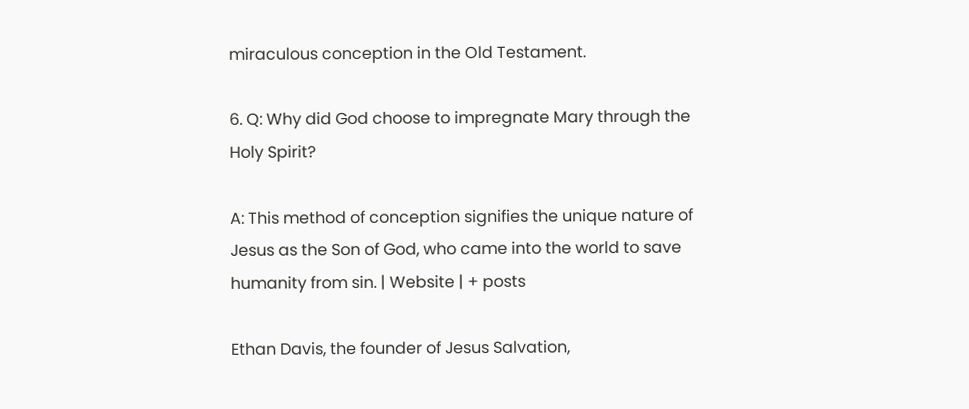miraculous conception in the Old Testament.

6. Q: Why did God choose to impregnate Mary through the Holy Spirit?

A: This method of conception signifies the unique nature of Jesus as the Son of God, who came into the world to save humanity from sin. | Website | + posts

Ethan Davis, the founder of Jesus Salvation,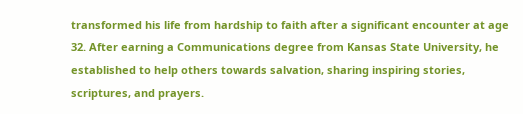transformed his life from hardship to faith after a significant encounter at age 32. After earning a Communications degree from Kansas State University, he established to help others towards salvation, sharing inspiring stories, scriptures, and prayers.